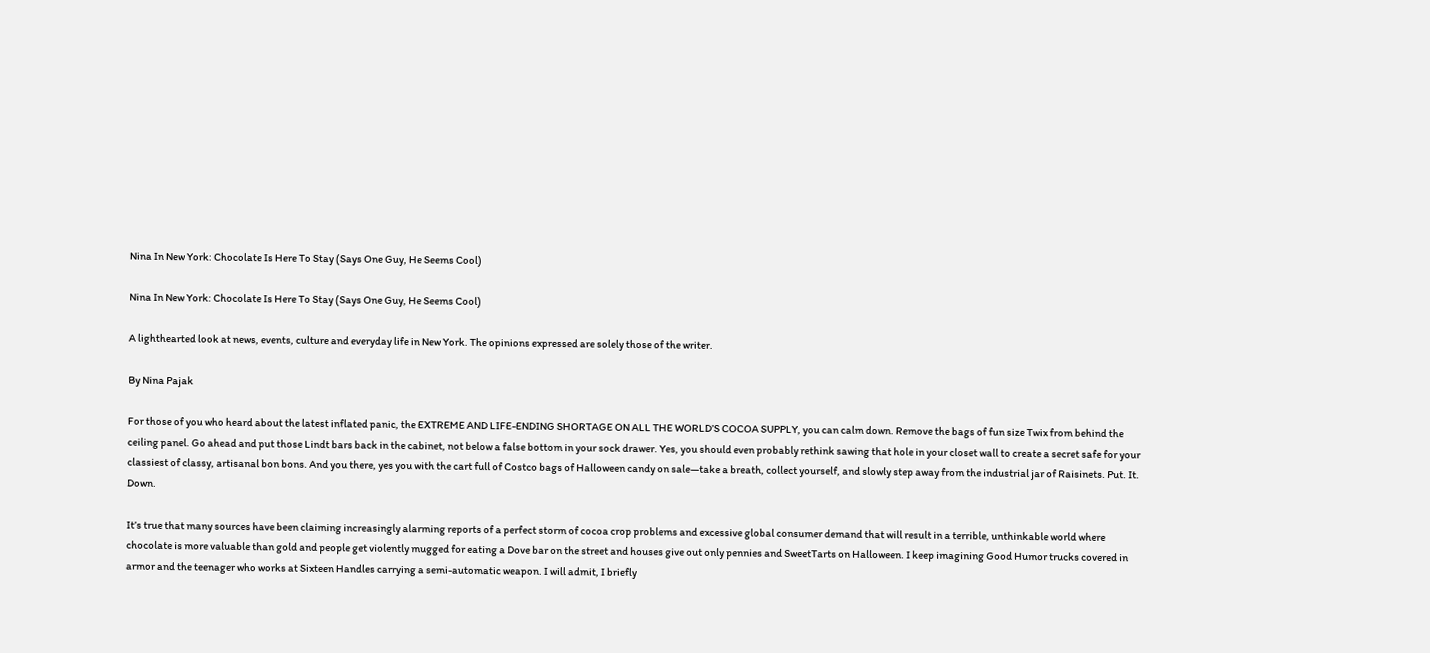Nina In New York: Chocolate Is Here To Stay (Says One Guy, He Seems Cool)

Nina In New York: Chocolate Is Here To Stay (Says One Guy, He Seems Cool)

A lighthearted look at news, events, culture and everyday life in New York. The opinions expressed are solely those of the writer.

By Nina Pajak

For those of you who heard about the latest inflated panic, the EXTREME AND LIFE-ENDING SHORTAGE ON ALL THE WORLD’S COCOA SUPPLY, you can calm down. Remove the bags of fun size Twix from behind the ceiling panel. Go ahead and put those Lindt bars back in the cabinet, not below a false bottom in your sock drawer. Yes, you should even probably rethink sawing that hole in your closet wall to create a secret safe for your classiest of classy, artisanal bon bons. And you there, yes you with the cart full of Costco bags of Halloween candy on sale—take a breath, collect yourself, and slowly step away from the industrial jar of Raisinets. Put. It. Down.

It’s true that many sources have been claiming increasingly alarming reports of a perfect storm of cocoa crop problems and excessive global consumer demand that will result in a terrible, unthinkable world where chocolate is more valuable than gold and people get violently mugged for eating a Dove bar on the street and houses give out only pennies and SweetTarts on Halloween. I keep imagining Good Humor trucks covered in armor and the teenager who works at Sixteen Handles carrying a semi-automatic weapon. I will admit, I briefly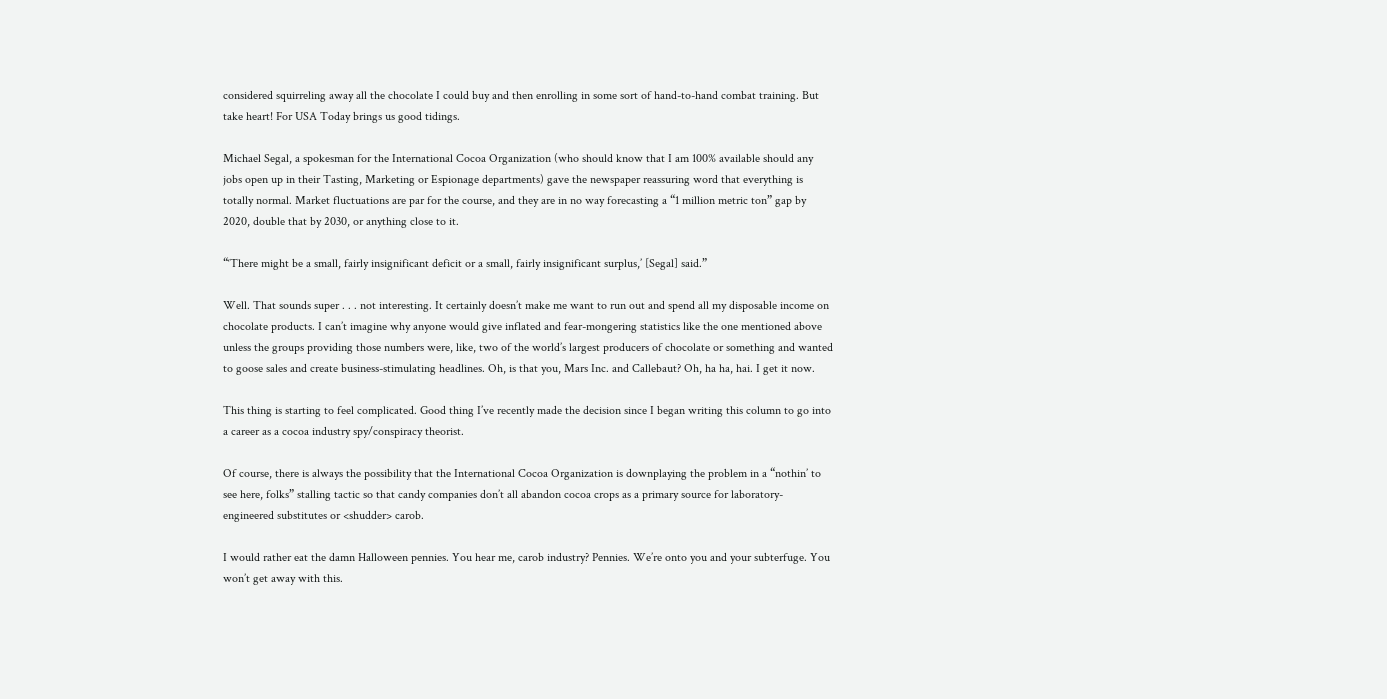considered squirreling away all the chocolate I could buy and then enrolling in some sort of hand-to-hand combat training. But take heart! For USA Today brings us good tidings.

Michael Segal, a spokesman for the International Cocoa Organization (who should know that I am 100% available should any jobs open up in their Tasting, Marketing or Espionage departments) gave the newspaper reassuring word that everything is totally normal. Market fluctuations are par for the course, and they are in no way forecasting a “1 million metric ton” gap by 2020, double that by 2030, or anything close to it.

“‘There might be a small, fairly insignificant deficit or a small, fairly insignificant surplus,’ [Segal] said.”

Well. That sounds super . . . not interesting. It certainly doesn’t make me want to run out and spend all my disposable income on chocolate products. I can’t imagine why anyone would give inflated and fear-mongering statistics like the one mentioned above unless the groups providing those numbers were, like, two of the world’s largest producers of chocolate or something and wanted to goose sales and create business-stimulating headlines. Oh, is that you, Mars Inc. and Callebaut? Oh, ha ha, hai. I get it now.

This thing is starting to feel complicated. Good thing I’ve recently made the decision since I began writing this column to go into a career as a cocoa industry spy/conspiracy theorist.

Of course, there is always the possibility that the International Cocoa Organization is downplaying the problem in a “nothin’ to see here, folks” stalling tactic so that candy companies don’t all abandon cocoa crops as a primary source for laboratory-engineered substitutes or <shudder> carob.

I would rather eat the damn Halloween pennies. You hear me, carob industry? Pennies. We’re onto you and your subterfuge. You won’t get away with this.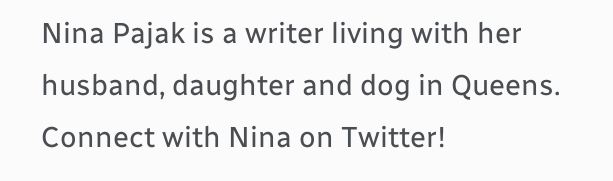Nina Pajak is a writer living with her husband, daughter and dog in Queens. Connect with Nina on Twitter!